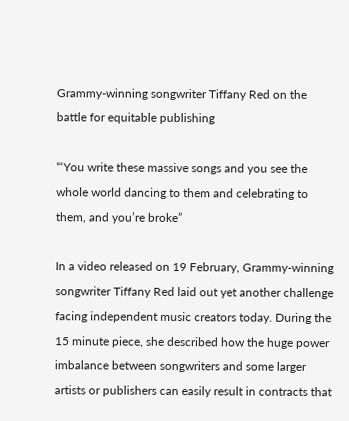Grammy-winning songwriter Tiffany Red on the battle for equitable publishing

“‘You write these massive songs and you see the whole world dancing to them and celebrating to them, and you’re broke”

In a video released on 19 February, Grammy-winning songwriter Tiffany Red laid out yet another challenge facing independent music creators today. During the 15 minute piece, she described how the huge power imbalance between songwriters and some larger artists or publishers can easily result in contracts that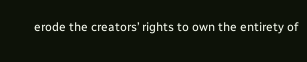erode the creators’ rights to own the entirety of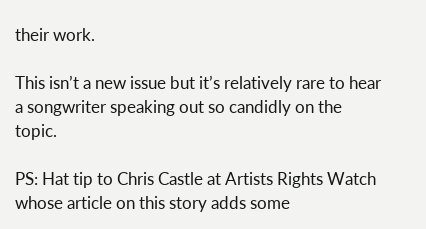their work.

This isn’t a new issue but it’s relatively rare to hear a songwriter speaking out so candidly on the topic.

PS: Hat tip to Chris Castle at Artists Rights Watch whose article on this story adds some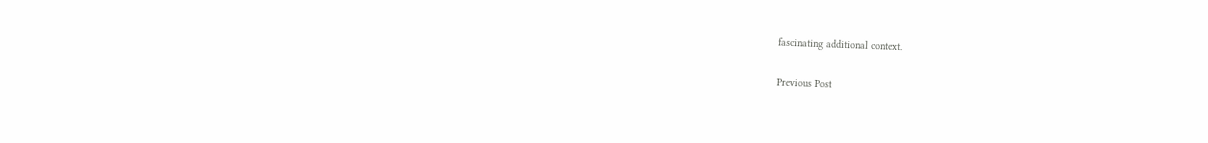fascinating additional context.

Previous Post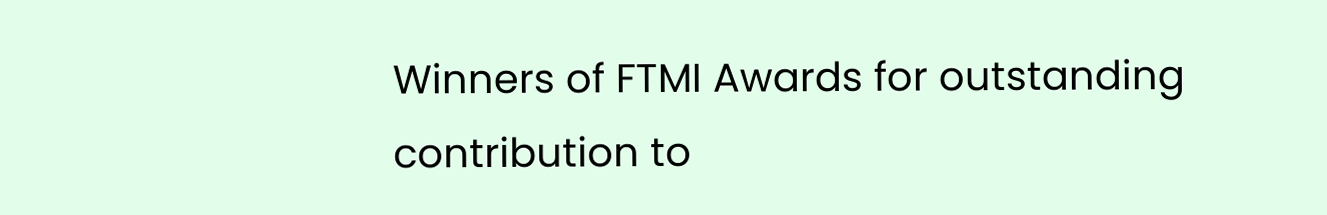Winners of FTMI Awards for outstanding contribution to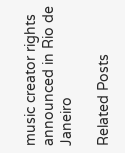music creator rights announced in Rio de Janeiro

Related Posts